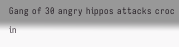Gang of 30 angry hippos attacks croc in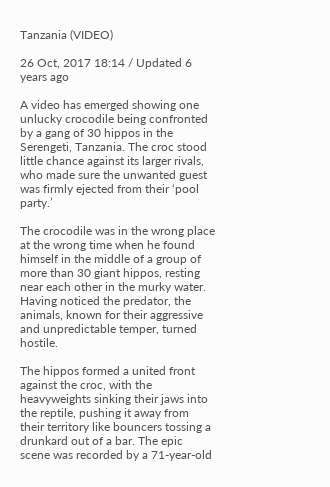Tanzania (VIDEO)

26 Oct, 2017 18:14 / Updated 6 years ago

A video has emerged showing one unlucky crocodile being confronted by a gang of 30 hippos in the Serengeti, Tanzania. The croc stood little chance against its larger rivals, who made sure the unwanted guest was firmly ejected from their ‘pool party.’

The crocodile was in the wrong place at the wrong time when he found himself in the middle of a group of more than 30 giant hippos, resting near each other in the murky water. Having noticed the predator, the animals, known for their aggressive and unpredictable temper, turned hostile.

The hippos formed a united front against the croc, with the heavyweights sinking their jaws into the reptile, pushing it away from their territory like bouncers tossing a drunkard out of a bar. The epic scene was recorded by a 71-year-old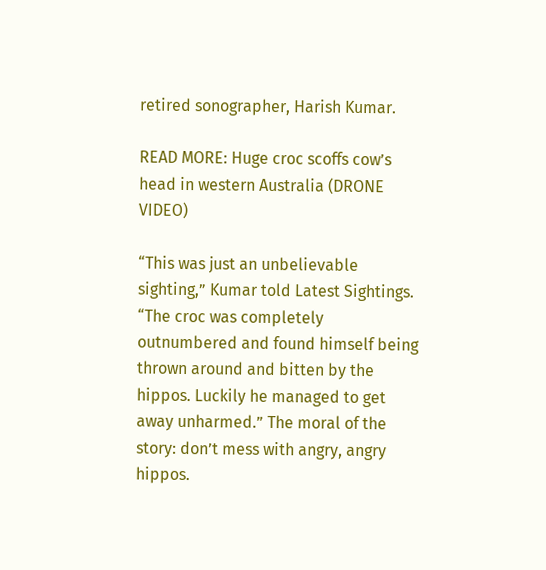retired sonographer, Harish Kumar.

READ MORE: Huge croc scoffs cow’s head in western Australia (DRONE VIDEO)

“This was just an unbelievable sighting,” Kumar told Latest Sightings. “The croc was completely outnumbered and found himself being thrown around and bitten by the hippos. Luckily he managed to get away unharmed.” The moral of the story: don’t mess with angry, angry hippos.